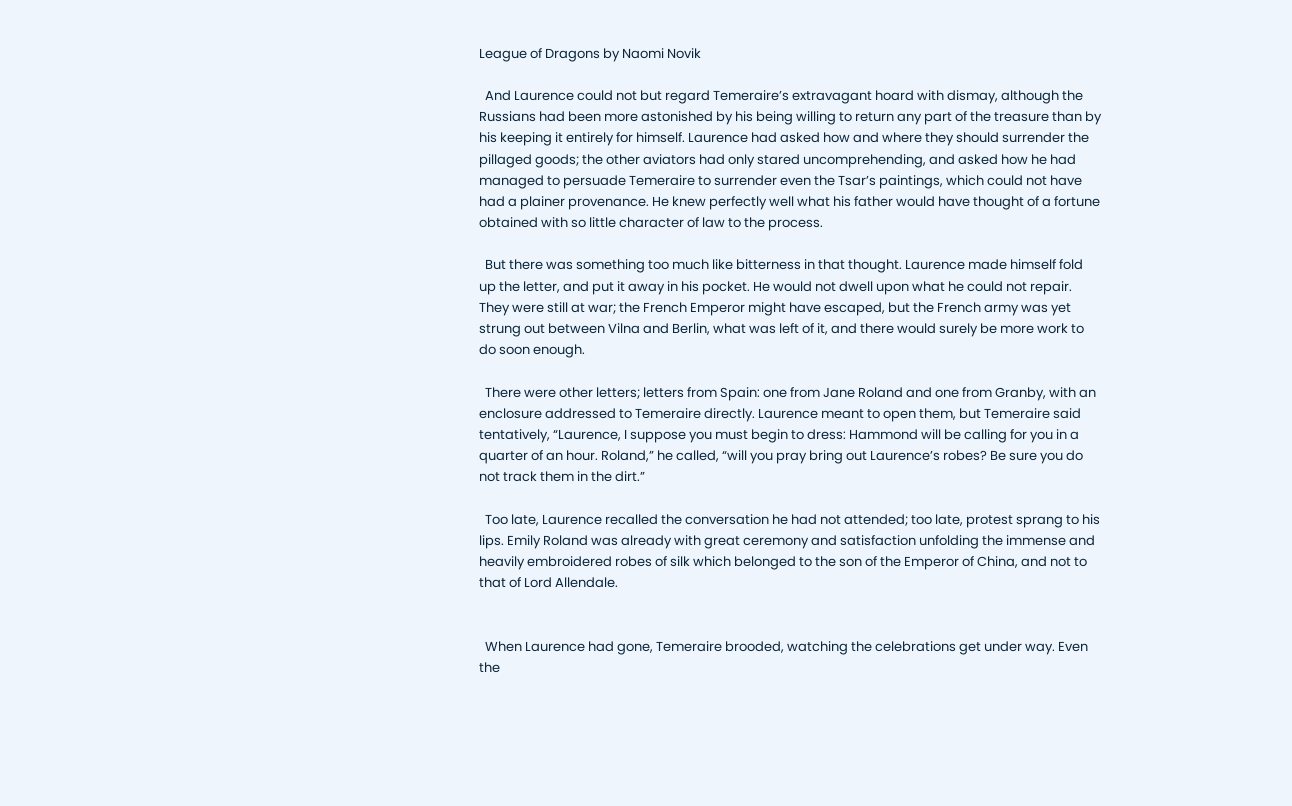League of Dragons by Naomi Novik

  And Laurence could not but regard Temeraire’s extravagant hoard with dismay, although the Russians had been more astonished by his being willing to return any part of the treasure than by his keeping it entirely for himself. Laurence had asked how and where they should surrender the pillaged goods; the other aviators had only stared uncomprehending, and asked how he had managed to persuade Temeraire to surrender even the Tsar’s paintings, which could not have had a plainer provenance. He knew perfectly well what his father would have thought of a fortune obtained with so little character of law to the process.

  But there was something too much like bitterness in that thought. Laurence made himself fold up the letter, and put it away in his pocket. He would not dwell upon what he could not repair. They were still at war; the French Emperor might have escaped, but the French army was yet strung out between Vilna and Berlin, what was left of it, and there would surely be more work to do soon enough.

  There were other letters; letters from Spain: one from Jane Roland and one from Granby, with an enclosure addressed to Temeraire directly. Laurence meant to open them, but Temeraire said tentatively, “Laurence, I suppose you must begin to dress: Hammond will be calling for you in a quarter of an hour. Roland,” he called, “will you pray bring out Laurence’s robes? Be sure you do not track them in the dirt.”

  Too late, Laurence recalled the conversation he had not attended; too late, protest sprang to his lips. Emily Roland was already with great ceremony and satisfaction unfolding the immense and heavily embroidered robes of silk which belonged to the son of the Emperor of China, and not to that of Lord Allendale.


  When Laurence had gone, Temeraire brooded, watching the celebrations get under way. Even the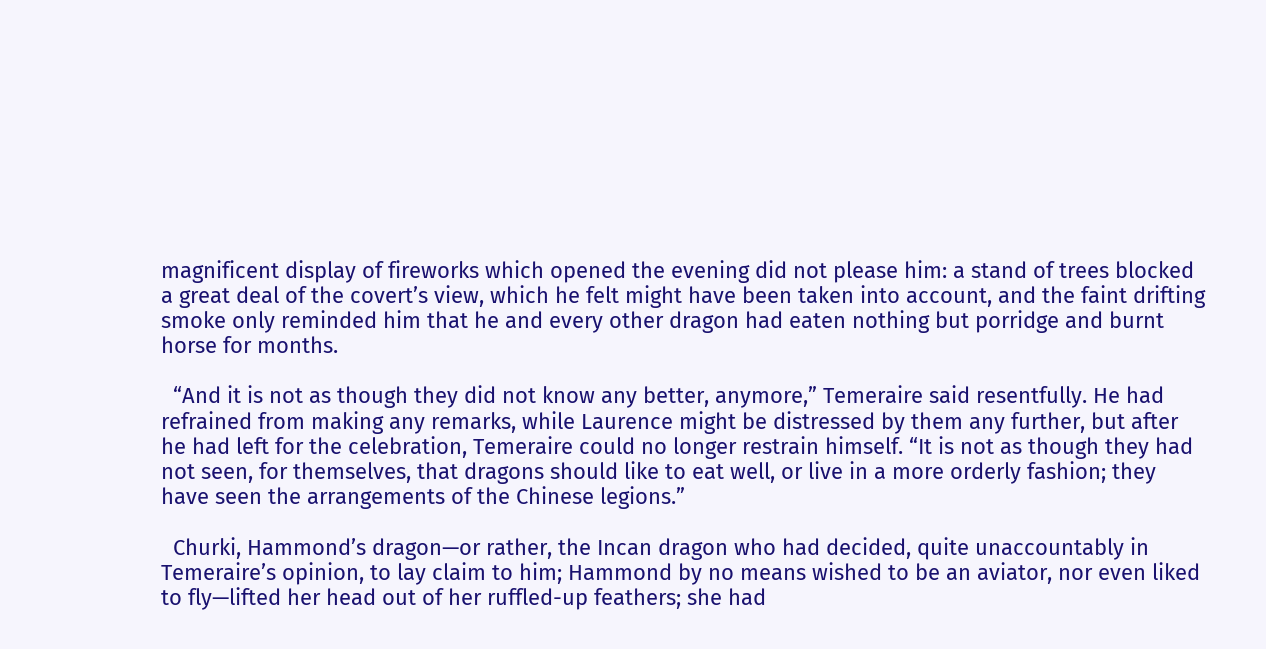magnificent display of fireworks which opened the evening did not please him: a stand of trees blocked a great deal of the covert’s view, which he felt might have been taken into account, and the faint drifting smoke only reminded him that he and every other dragon had eaten nothing but porridge and burnt horse for months.

  “And it is not as though they did not know any better, anymore,” Temeraire said resentfully. He had refrained from making any remarks, while Laurence might be distressed by them any further, but after he had left for the celebration, Temeraire could no longer restrain himself. “It is not as though they had not seen, for themselves, that dragons should like to eat well, or live in a more orderly fashion; they have seen the arrangements of the Chinese legions.”

  Churki, Hammond’s dragon—or rather, the Incan dragon who had decided, quite unaccountably in Temeraire’s opinion, to lay claim to him; Hammond by no means wished to be an aviator, nor even liked to fly—lifted her head out of her ruffled-up feathers; she had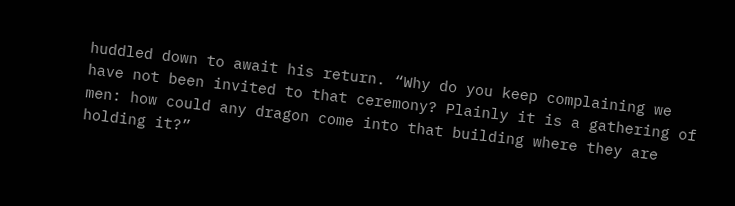huddled down to await his return. “Why do you keep complaining we have not been invited to that ceremony? Plainly it is a gathering of men: how could any dragon come into that building where they are holding it?”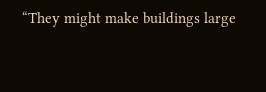“They might make buildings large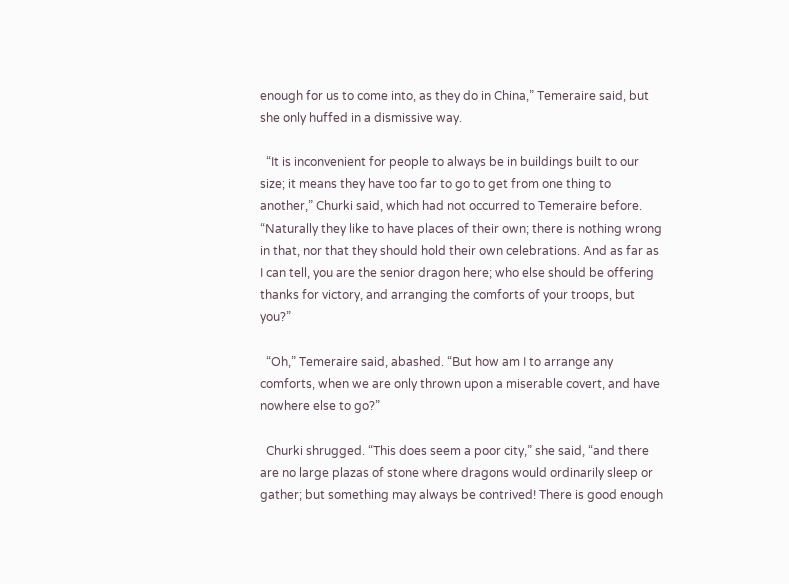enough for us to come into, as they do in China,” Temeraire said, but she only huffed in a dismissive way.

  “It is inconvenient for people to always be in buildings built to our size; it means they have too far to go to get from one thing to another,” Churki said, which had not occurred to Temeraire before. “Naturally they like to have places of their own; there is nothing wrong in that, nor that they should hold their own celebrations. And as far as I can tell, you are the senior dragon here; who else should be offering thanks for victory, and arranging the comforts of your troops, but you?”

  “Oh,” Temeraire said, abashed. “But how am I to arrange any comforts, when we are only thrown upon a miserable covert, and have nowhere else to go?”

  Churki shrugged. “This does seem a poor city,” she said, “and there are no large plazas of stone where dragons would ordinarily sleep or gather; but something may always be contrived! There is good enough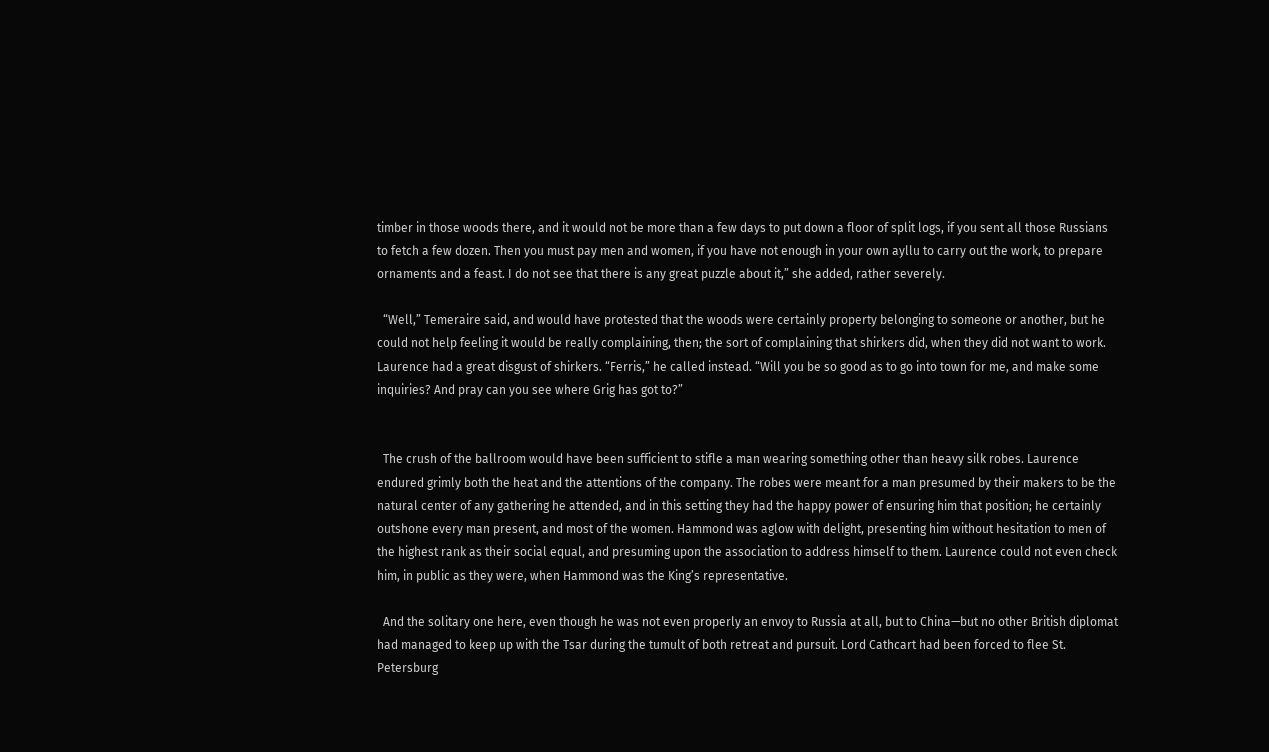timber in those woods there, and it would not be more than a few days to put down a floor of split logs, if you sent all those Russians to fetch a few dozen. Then you must pay men and women, if you have not enough in your own ayllu to carry out the work, to prepare ornaments and a feast. I do not see that there is any great puzzle about it,” she added, rather severely.

  “Well,” Temeraire said, and would have protested that the woods were certainly property belonging to someone or another, but he could not help feeling it would be really complaining, then; the sort of complaining that shirkers did, when they did not want to work. Laurence had a great disgust of shirkers. “Ferris,” he called instead. “Will you be so good as to go into town for me, and make some inquiries? And pray can you see where Grig has got to?”


  The crush of the ballroom would have been sufficient to stifle a man wearing something other than heavy silk robes. Laurence endured grimly both the heat and the attentions of the company. The robes were meant for a man presumed by their makers to be the natural center of any gathering he attended, and in this setting they had the happy power of ensuring him that position; he certainly outshone every man present, and most of the women. Hammond was aglow with delight, presenting him without hesitation to men of the highest rank as their social equal, and presuming upon the association to address himself to them. Laurence could not even check him, in public as they were, when Hammond was the King’s representative.

  And the solitary one here, even though he was not even properly an envoy to Russia at all, but to China—but no other British diplomat had managed to keep up with the Tsar during the tumult of both retreat and pursuit. Lord Cathcart had been forced to flee St. Petersburg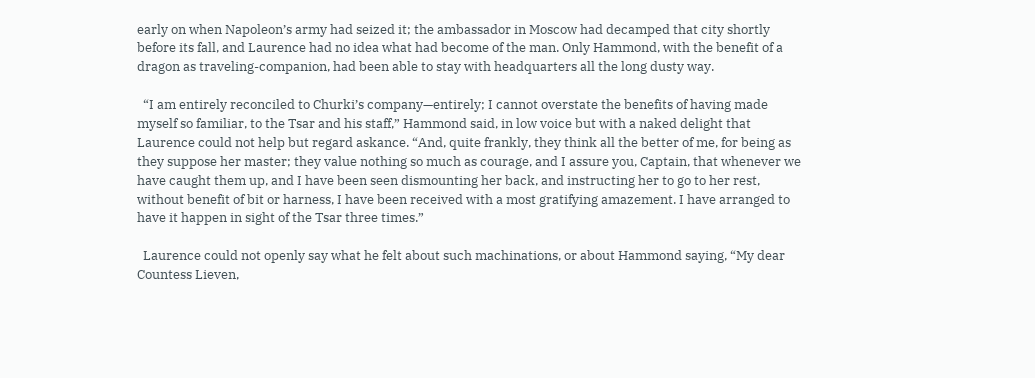early on when Napoleon’s army had seized it; the ambassador in Moscow had decamped that city shortly before its fall, and Laurence had no idea what had become of the man. Only Hammond, with the benefit of a dragon as traveling-companion, had been able to stay with headquarters all the long dusty way.

  “I am entirely reconciled to Churki’s company—entirely; I cannot overstate the benefits of having made myself so familiar, to the Tsar and his staff,” Hammond said, in low voice but with a naked delight that Laurence could not help but regard askance. “And, quite frankly, they think all the better of me, for being as they suppose her master; they value nothing so much as courage, and I assure you, Captain, that whenever we have caught them up, and I have been seen dismounting her back, and instructing her to go to her rest, without benefit of bit or harness, I have been received with a most gratifying amazement. I have arranged to have it happen in sight of the Tsar three times.”

  Laurence could not openly say what he felt about such machinations, or about Hammond saying, “My dear Countess Lieven,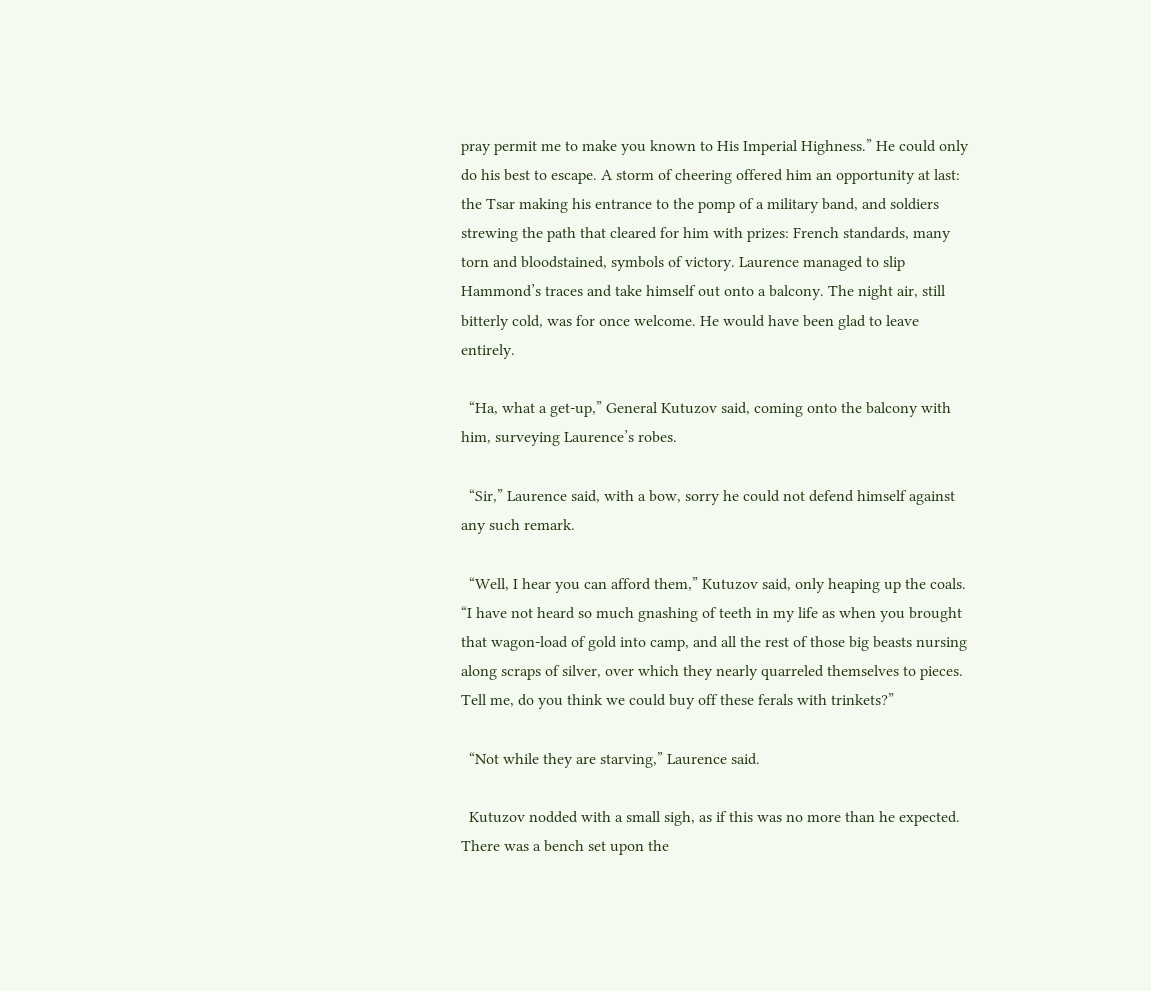pray permit me to make you known to His Imperial Highness.” He could only do his best to escape. A storm of cheering offered him an opportunity at last: the Tsar making his entrance to the pomp of a military band, and soldiers strewing the path that cleared for him with prizes: French standards, many torn and bloodstained, symbols of victory. Laurence managed to slip Hammond’s traces and take himself out onto a balcony. The night air, still bitterly cold, was for once welcome. He would have been glad to leave entirely.

  “Ha, what a get-up,” General Kutuzov said, coming onto the balcony with him, surveying Laurence’s robes.

  “Sir,” Laurence said, with a bow, sorry he could not defend himself against any such remark.

  “Well, I hear you can afford them,” Kutuzov said, only heaping up the coals. “I have not heard so much gnashing of teeth in my life as when you brought that wagon-load of gold into camp, and all the rest of those big beasts nursing along scraps of silver, over which they nearly quarreled themselves to pieces. Tell me, do you think we could buy off these ferals with trinkets?”

  “Not while they are starving,” Laurence said.

  Kutuzov nodded with a small sigh, as if this was no more than he expected. There was a bench set upon the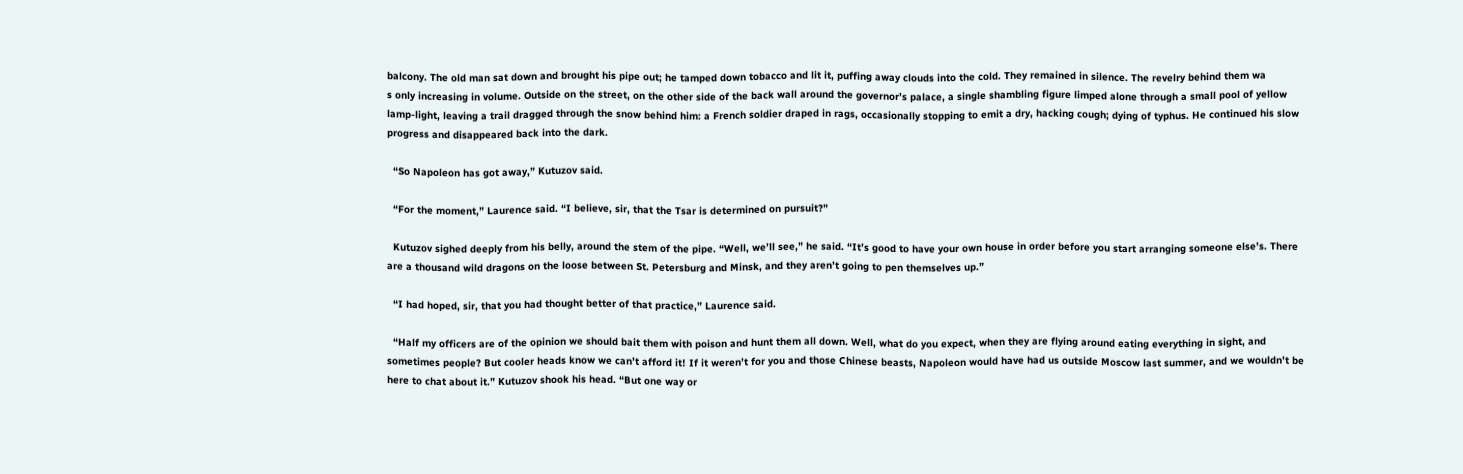balcony. The old man sat down and brought his pipe out; he tamped down tobacco and lit it, puffing away clouds into the cold. They remained in silence. The revelry behind them wa
s only increasing in volume. Outside on the street, on the other side of the back wall around the governor’s palace, a single shambling figure limped alone through a small pool of yellow lamp-light, leaving a trail dragged through the snow behind him: a French soldier draped in rags, occasionally stopping to emit a dry, hacking cough; dying of typhus. He continued his slow progress and disappeared back into the dark.

  “So Napoleon has got away,” Kutuzov said.

  “For the moment,” Laurence said. “I believe, sir, that the Tsar is determined on pursuit?”

  Kutuzov sighed deeply from his belly, around the stem of the pipe. “Well, we’ll see,” he said. “It’s good to have your own house in order before you start arranging someone else’s. There are a thousand wild dragons on the loose between St. Petersburg and Minsk, and they aren’t going to pen themselves up.”

  “I had hoped, sir, that you had thought better of that practice,” Laurence said.

  “Half my officers are of the opinion we should bait them with poison and hunt them all down. Well, what do you expect, when they are flying around eating everything in sight, and sometimes people? But cooler heads know we can’t afford it! If it weren’t for you and those Chinese beasts, Napoleon would have had us outside Moscow last summer, and we wouldn’t be here to chat about it.” Kutuzov shook his head. “But one way or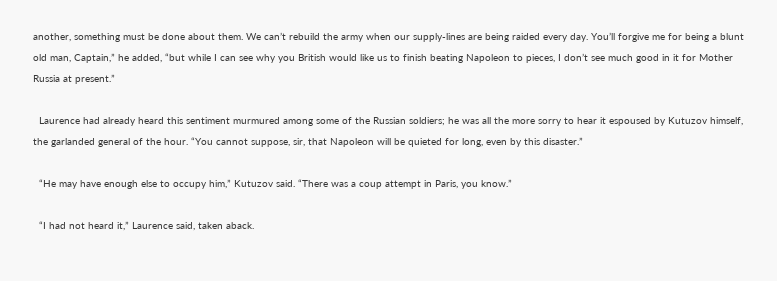another, something must be done about them. We can’t rebuild the army when our supply-lines are being raided every day. You’ll forgive me for being a blunt old man, Captain,” he added, “but while I can see why you British would like us to finish beating Napoleon to pieces, I don’t see much good in it for Mother Russia at present.”

  Laurence had already heard this sentiment murmured among some of the Russian soldiers; he was all the more sorry to hear it espoused by Kutuzov himself, the garlanded general of the hour. “You cannot suppose, sir, that Napoleon will be quieted for long, even by this disaster.”

  “He may have enough else to occupy him,” Kutuzov said. “There was a coup attempt in Paris, you know.”

  “I had not heard it,” Laurence said, taken aback.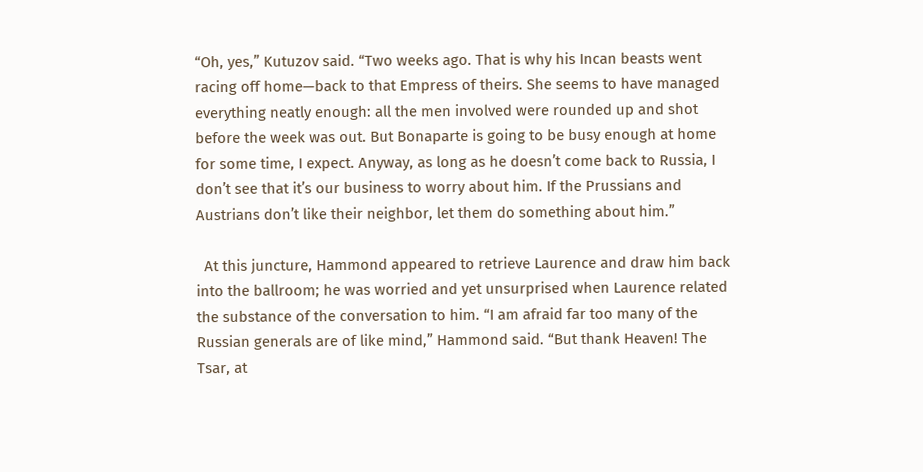“Oh, yes,” Kutuzov said. “Two weeks ago. That is why his Incan beasts went racing off home—back to that Empress of theirs. She seems to have managed everything neatly enough: all the men involved were rounded up and shot before the week was out. But Bonaparte is going to be busy enough at home for some time, I expect. Anyway, as long as he doesn’t come back to Russia, I don’t see that it’s our business to worry about him. If the Prussians and Austrians don’t like their neighbor, let them do something about him.”

  At this juncture, Hammond appeared to retrieve Laurence and draw him back into the ballroom; he was worried and yet unsurprised when Laurence related the substance of the conversation to him. “I am afraid far too many of the Russian generals are of like mind,” Hammond said. “But thank Heaven! The Tsar, at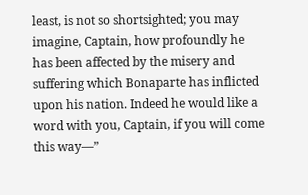least, is not so shortsighted; you may imagine, Captain, how profoundly he has been affected by the misery and suffering which Bonaparte has inflicted upon his nation. Indeed he would like a word with you, Captain, if you will come this way—”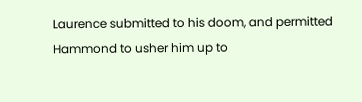Laurence submitted to his doom, and permitted Hammond to usher him up to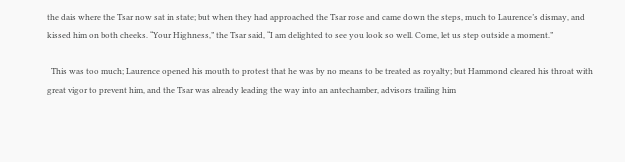the dais where the Tsar now sat in state; but when they had approached the Tsar rose and came down the steps, much to Laurence’s dismay, and kissed him on both cheeks. “Your Highness,” the Tsar said, “I am delighted to see you look so well. Come, let us step outside a moment.”

  This was too much; Laurence opened his mouth to protest that he was by no means to be treated as royalty; but Hammond cleared his throat with great vigor to prevent him, and the Tsar was already leading the way into an antechamber, advisors trailing him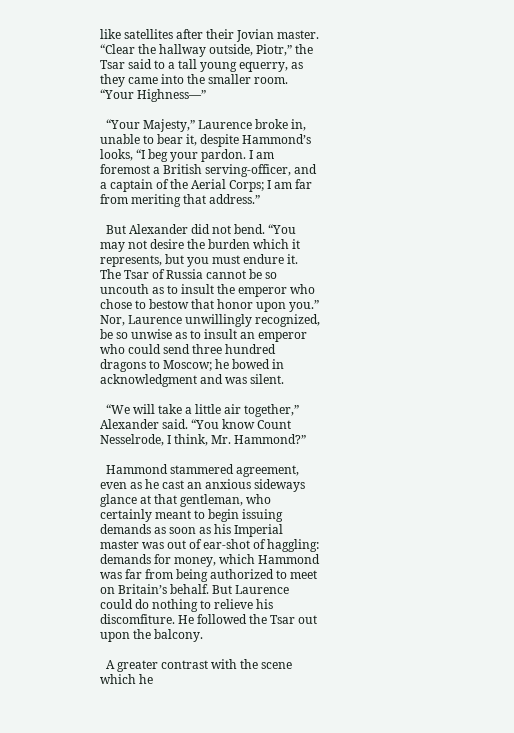like satellites after their Jovian master. “Clear the hallway outside, Piotr,” the Tsar said to a tall young equerry, as they came into the smaller room. “Your Highness—”

  “Your Majesty,” Laurence broke in, unable to bear it, despite Hammond’s looks, “I beg your pardon. I am foremost a British serving-officer, and a captain of the Aerial Corps; I am far from meriting that address.”

  But Alexander did not bend. “You may not desire the burden which it represents, but you must endure it. The Tsar of Russia cannot be so uncouth as to insult the emperor who chose to bestow that honor upon you.” Nor, Laurence unwillingly recognized, be so unwise as to insult an emperor who could send three hundred dragons to Moscow; he bowed in acknowledgment and was silent.

  “We will take a little air together,” Alexander said. “You know Count Nesselrode, I think, Mr. Hammond?”

  Hammond stammered agreement, even as he cast an anxious sideways glance at that gentleman, who certainly meant to begin issuing demands as soon as his Imperial master was out of ear-shot of haggling: demands for money, which Hammond was far from being authorized to meet on Britain’s behalf. But Laurence could do nothing to relieve his discomfiture. He followed the Tsar out upon the balcony.

  A greater contrast with the scene which he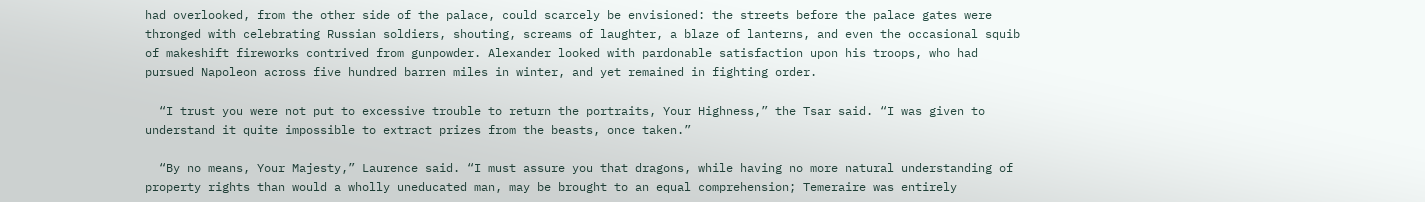had overlooked, from the other side of the palace, could scarcely be envisioned: the streets before the palace gates were thronged with celebrating Russian soldiers, shouting, screams of laughter, a blaze of lanterns, and even the occasional squib of makeshift fireworks contrived from gunpowder. Alexander looked with pardonable satisfaction upon his troops, who had pursued Napoleon across five hundred barren miles in winter, and yet remained in fighting order.

  “I trust you were not put to excessive trouble to return the portraits, Your Highness,” the Tsar said. “I was given to understand it quite impossible to extract prizes from the beasts, once taken.”

  “By no means, Your Majesty,” Laurence said. “I must assure you that dragons, while having no more natural understanding of property rights than would a wholly uneducated man, may be brought to an equal comprehension; Temeraire was entirely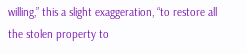willing,” this a slight exaggeration, “to restore all the stolen property to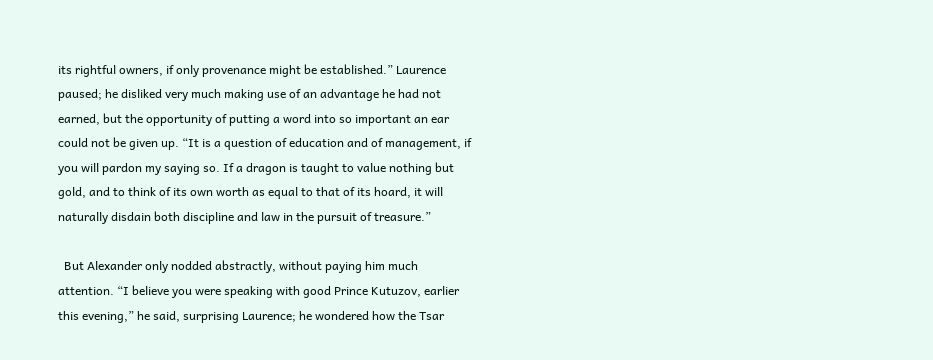its rightful owners, if only provenance might be established.” Laurence paused; he disliked very much making use of an advantage he had not earned, but the opportunity of putting a word into so important an ear could not be given up. “It is a question of education and of management, if you will pardon my saying so. If a dragon is taught to value nothing but gold, and to think of its own worth as equal to that of its hoard, it will naturally disdain both discipline and law in the pursuit of treasure.”

  But Alexander only nodded abstractly, without paying him much attention. “I believe you were speaking with good Prince Kutuzov, earlier this evening,” he said, surprising Laurence; he wondered how the Tsar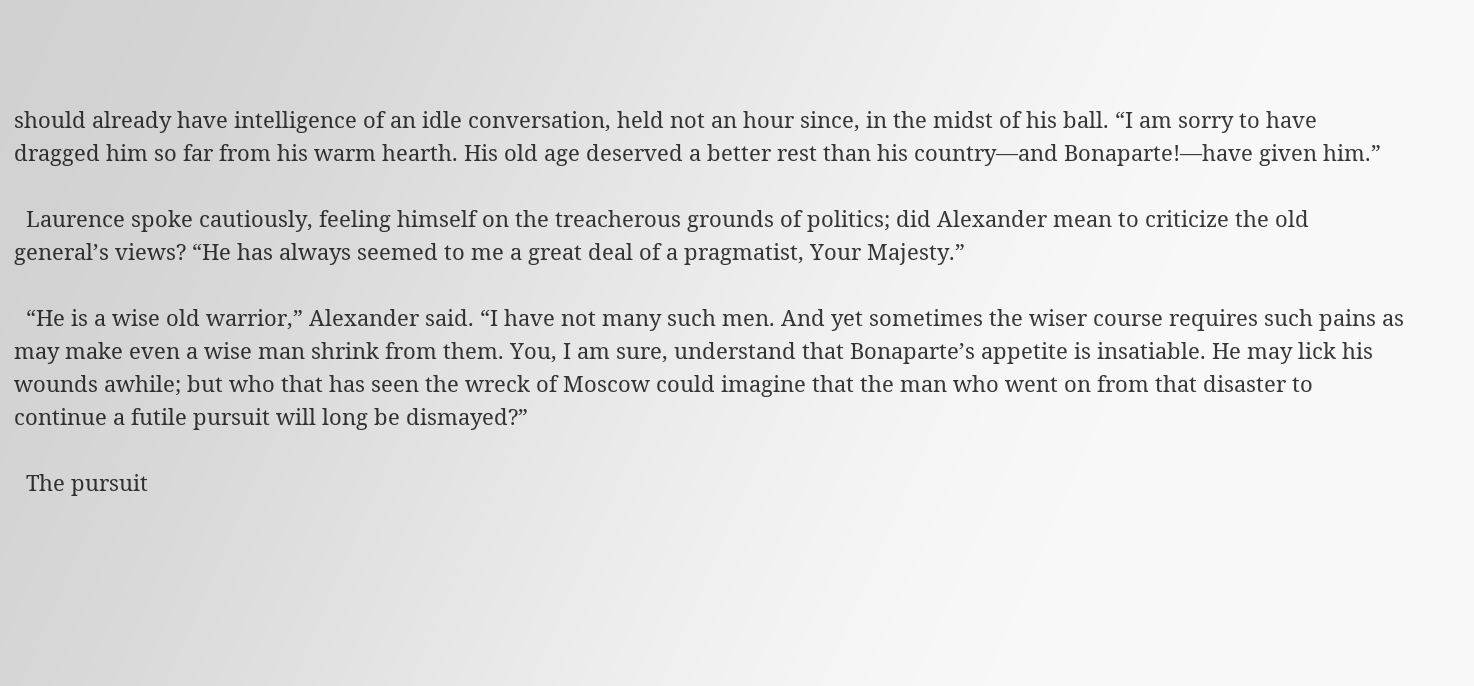should already have intelligence of an idle conversation, held not an hour since, in the midst of his ball. “I am sorry to have dragged him so far from his warm hearth. His old age deserved a better rest than his country—and Bonaparte!—have given him.”

  Laurence spoke cautiously, feeling himself on the treacherous grounds of politics; did Alexander mean to criticize the old general’s views? “He has always seemed to me a great deal of a pragmatist, Your Majesty.”

  “He is a wise old warrior,” Alexander said. “I have not many such men. And yet sometimes the wiser course requires such pains as may make even a wise man shrink from them. You, I am sure, understand that Bonaparte’s appetite is insatiable. He may lick his wounds awhile; but who that has seen the wreck of Moscow could imagine that the man who went on from that disaster to continue a futile pursuit will long be dismayed?”

  The pursuit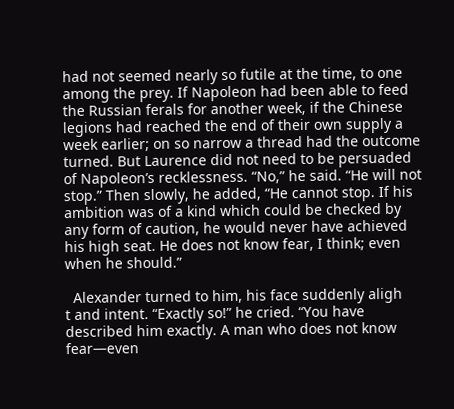had not seemed nearly so futile at the time, to one among the prey. If Napoleon had been able to feed the Russian ferals for another week, if the Chinese legions had reached the end of their own supply a week earlier; on so narrow a thread had the outcome turned. But Laurence did not need to be persuaded of Napoleon’s recklessness. “No,” he said. “He will not stop.” Then slowly, he added, “He cannot stop. If his ambition was of a kind which could be checked by any form of caution, he would never have achieved his high seat. He does not know fear, I think; even when he should.”

  Alexander turned to him, his face suddenly aligh
t and intent. “Exactly so!” he cried. “You have described him exactly. A man who does not know fear—even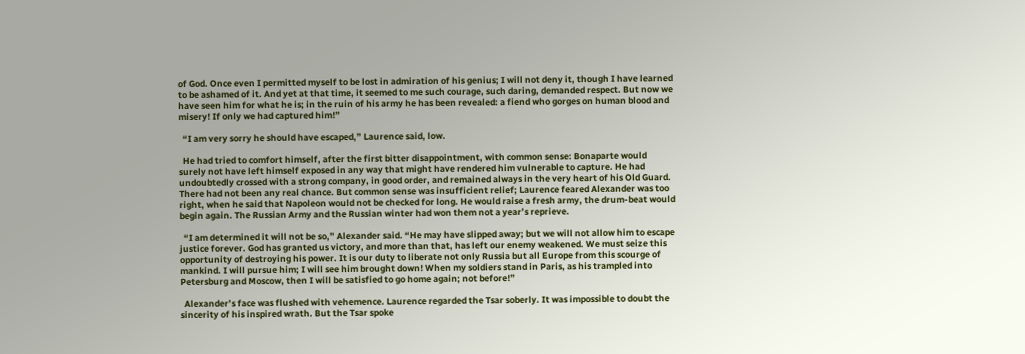of God. Once even I permitted myself to be lost in admiration of his genius; I will not deny it, though I have learned to be ashamed of it. And yet at that time, it seemed to me such courage, such daring, demanded respect. But now we have seen him for what he is; in the ruin of his army he has been revealed: a fiend who gorges on human blood and misery! If only we had captured him!”

  “I am very sorry he should have escaped,” Laurence said, low.

  He had tried to comfort himself, after the first bitter disappointment, with common sense: Bonaparte would surely not have left himself exposed in any way that might have rendered him vulnerable to capture. He had undoubtedly crossed with a strong company, in good order, and remained always in the very heart of his Old Guard. There had not been any real chance. But common sense was insufficient relief; Laurence feared Alexander was too right, when he said that Napoleon would not be checked for long. He would raise a fresh army, the drum-beat would begin again. The Russian Army and the Russian winter had won them not a year’s reprieve.

  “I am determined it will not be so,” Alexander said. “He may have slipped away; but we will not allow him to escape justice forever. God has granted us victory, and more than that, has left our enemy weakened. We must seize this opportunity of destroying his power. It is our duty to liberate not only Russia but all Europe from this scourge of mankind. I will pursue him; I will see him brought down! When my soldiers stand in Paris, as his trampled into Petersburg and Moscow, then I will be satisfied to go home again; not before!”

  Alexander’s face was flushed with vehemence. Laurence regarded the Tsar soberly. It was impossible to doubt the sincerity of his inspired wrath. But the Tsar spoke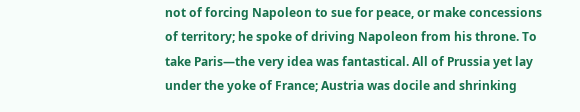not of forcing Napoleon to sue for peace, or make concessions of territory; he spoke of driving Napoleon from his throne. To take Paris—the very idea was fantastical. All of Prussia yet lay under the yoke of France; Austria was docile and shrinking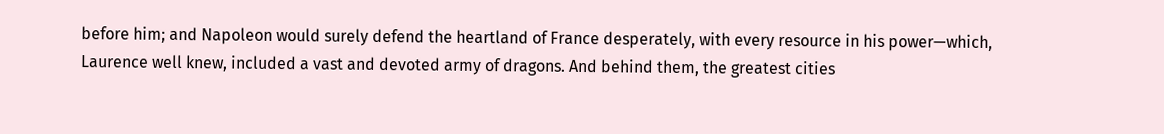before him; and Napoleon would surely defend the heartland of France desperately, with every resource in his power—which, Laurence well knew, included a vast and devoted army of dragons. And behind them, the greatest cities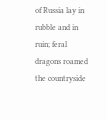of Russia lay in rubble and in ruin; feral dragons roamed the countryside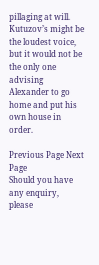pillaging at will. Kutuzov’s might be the loudest voice, but it would not be the only one advising Alexander to go home and put his own house in order.

Previous Page Next Page
Should you have any enquiry, please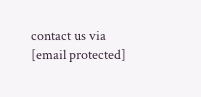contact us via [email protected]